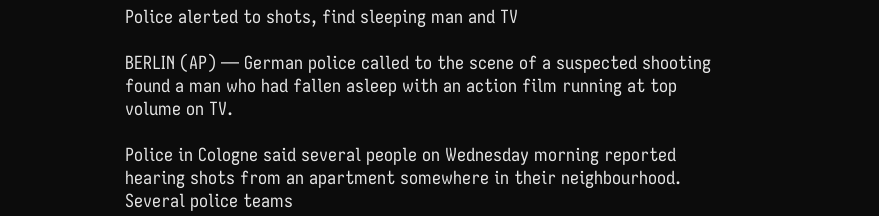Police alerted to shots, find sleeping man and TV

BERLIN (AP) — German police called to the scene of a suspected shooting found a man who had fallen asleep with an action film running at top volume on TV.

Police in Cologne said several people on Wednesday morning reported hearing shots from an apartment somewhere in their neighbourhood. Several police teams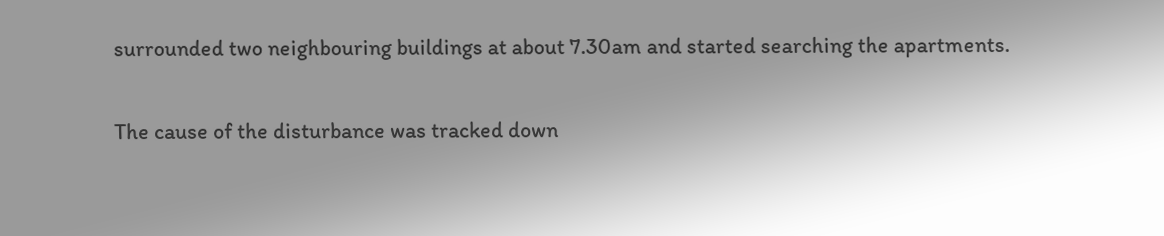surrounded two neighbouring buildings at about 7.30am and started searching the apartments.

The cause of the disturbance was tracked down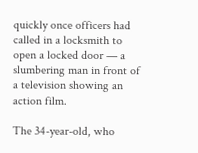quickly once officers had called in a locksmith to open a locked door — a slumbering man in front of a television showing an action film.

The 34-year-old, who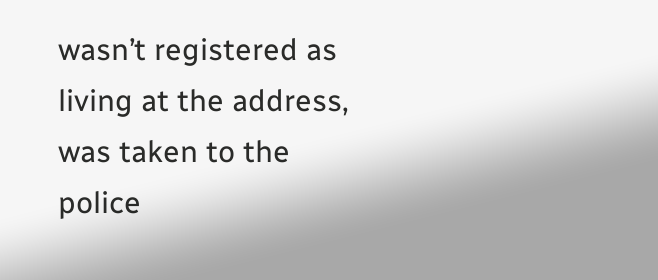wasn’t registered as living at the address, was taken to the police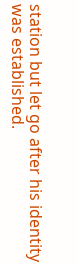station but let go after his identity was established.